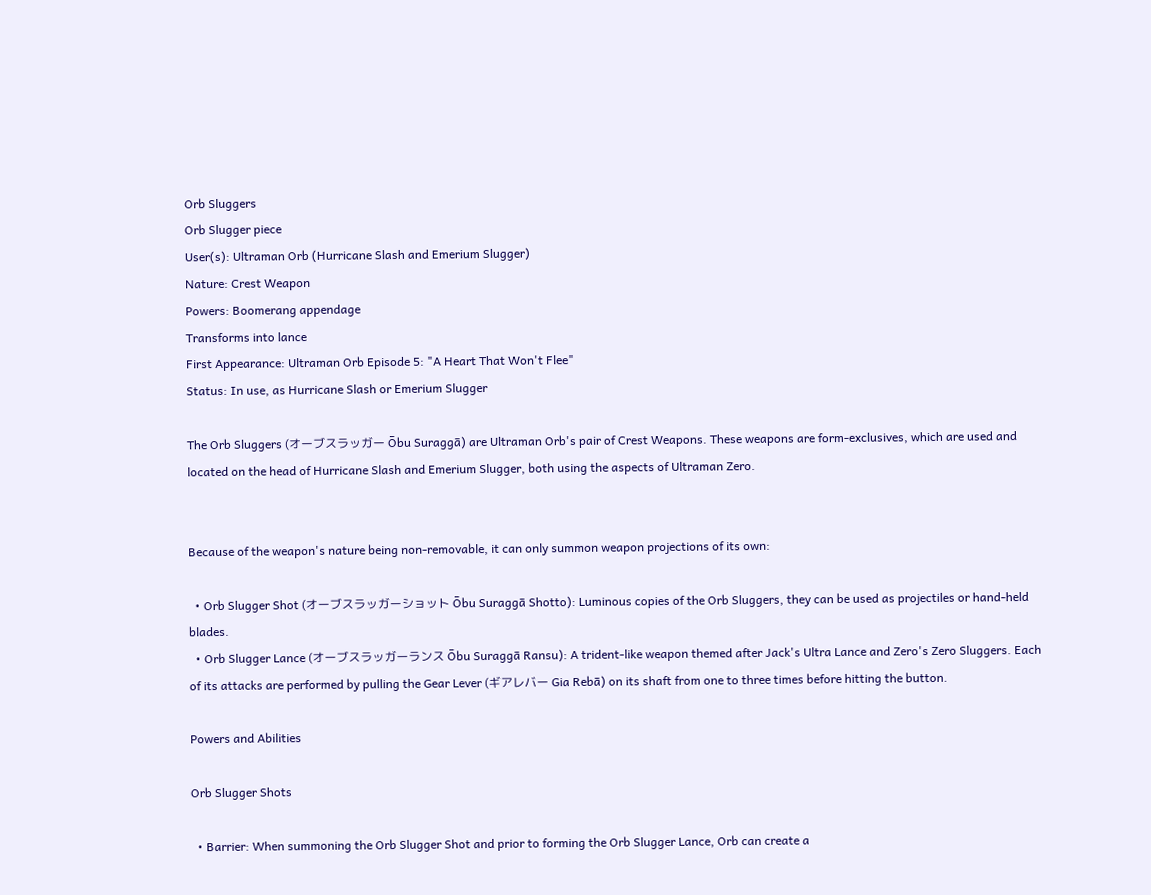Orb Sluggers
Orb Slugger piece
User(s): Ultraman Orb (Hurricane Slash and Emerium Slugger)
Nature: Crest Weapon
Powers: Boomerang appendage
Transforms into lance
First Appearance: Ultraman Orb Episode 5: "A Heart That Won't Flee"
Status: In use, as Hurricane Slash or Emerium Slugger

The Orb Sluggers (オーブスラッガー Ōbu Suraggā) are Ultraman Orb's pair of Crest Weapons. These weapons are form-exclusives, which are used and located on the head of Hurricane Slash and Emerium Slugger, both using the aspects of Ultraman Zero.


Because of the weapon's nature being non-removable, it can only summon weapon projections of its own:

  • Orb Slugger Shot (オーブスラッガーショット Ōbu Suraggā Shotto): Luminous copies of the Orb Sluggers, they can be used as projectiles or hand-held blades.
  • Orb Slugger Lance (オーブスラッガーランス Ōbu Suraggā Ransu): A trident-like weapon themed after Jack's Ultra Lance and Zero's Zero Sluggers. Each of its attacks are performed by pulling the Gear Lever (ギアレバー Gia Rebā) on its shaft from one to three times before hitting the button.

Powers and Abilities

Orb Slugger Shots

  • Barrier: When summoning the Orb Slugger Shot and prior to forming the Orb Slugger Lance, Orb can create a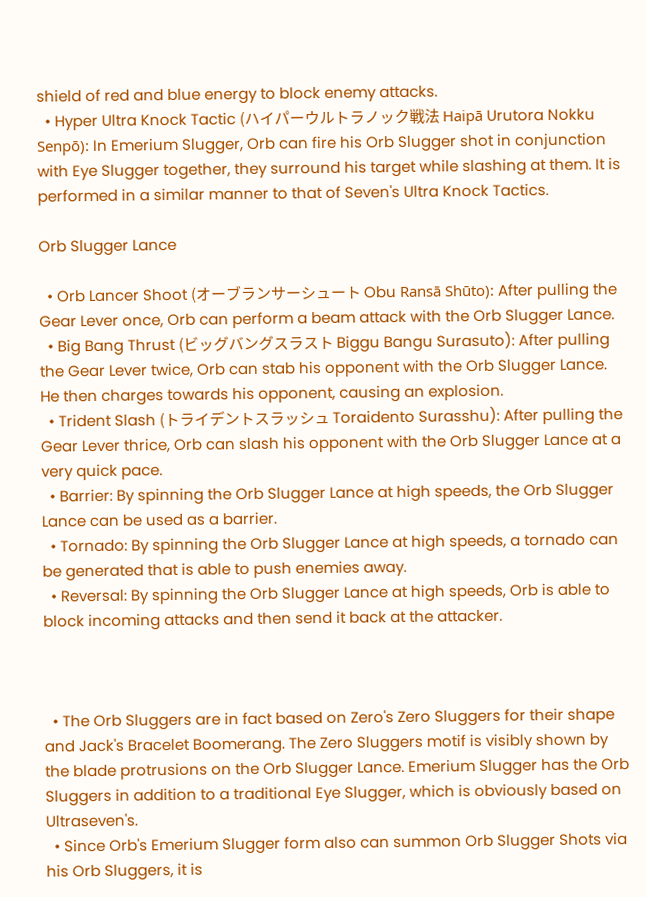shield of red and blue energy to block enemy attacks.
  • Hyper Ultra Knock Tactic (ハイパーウルトラノック戦法 Haipā Urutora Nokku Senpō): In Emerium Slugger, Orb can fire his Orb Slugger shot in conjunction with Eye Slugger together, they surround his target while slashing at them. It is performed in a similar manner to that of Seven's Ultra Knock Tactics.

Orb Slugger Lance

  • Orb Lancer Shoot (オーブランサーシュート Obu Ransā Shūto): After pulling the Gear Lever once, Orb can perform a beam attack with the Orb Slugger Lance.
  • Big Bang Thrust (ビッグバングスラスト Biggu Bangu Surasuto): After pulling the Gear Lever twice, Orb can stab his opponent with the Orb Slugger Lance. He then charges towards his opponent, causing an explosion.
  • Trident Slash (トライデントスラッシュ Toraidento Surasshu): After pulling the Gear Lever thrice, Orb can slash his opponent with the Orb Slugger Lance at a very quick pace.
  • Barrier: By spinning the Orb Slugger Lance at high speeds, the Orb Slugger Lance can be used as a barrier.
  • Tornado: By spinning the Orb Slugger Lance at high speeds, a tornado can be generated that is able to push enemies away.
  • Reversal: By spinning the Orb Slugger Lance at high speeds, Orb is able to block incoming attacks and then send it back at the attacker.



  • The Orb Sluggers are in fact based on Zero's Zero Sluggers for their shape and Jack's Bracelet Boomerang. The Zero Sluggers motif is visibly shown by the blade protrusions on the Orb Slugger Lance. Emerium Slugger has the Orb Sluggers in addition to a traditional Eye Slugger, which is obviously based on Ultraseven's.
  • Since Orb's Emerium Slugger form also can summon Orb Slugger Shots via his Orb Sluggers, it is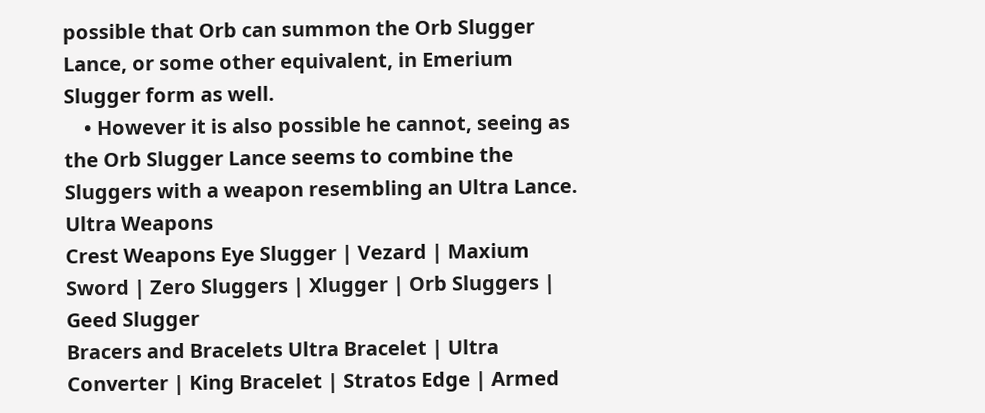possible that Orb can summon the Orb Slugger Lance, or some other equivalent, in Emerium Slugger form as well.
    • However it is also possible he cannot, seeing as the Orb Slugger Lance seems to combine the Sluggers with a weapon resembling an Ultra Lance.
Ultra Weapons
Crest Weapons Eye Slugger | Vezard | Maxium Sword | Zero Sluggers | Xlugger | Orb Sluggers | Geed Slugger
Bracers and Bracelets Ultra Bracelet | Ultra Converter | King Bracelet | Stratos Edge | Armed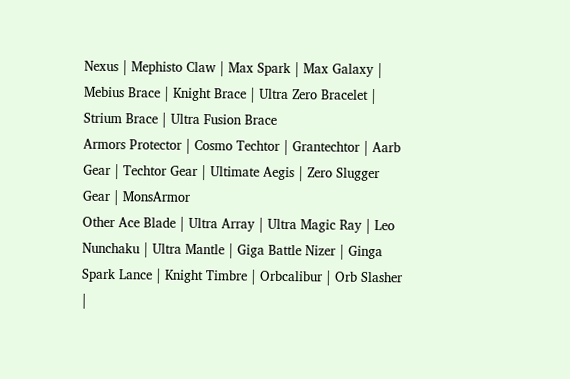Nexus | Mephisto Claw | Max Spark | Max Galaxy | Mebius Brace | Knight Brace | Ultra Zero Bracelet | Strium Brace | Ultra Fusion Brace
Armors Protector | Cosmo Techtor | Grantechtor | Aarb Gear | Techtor Gear | Ultimate Aegis | Zero Slugger Gear | MonsArmor
Other Ace Blade | Ultra Array | Ultra Magic Ray | Leo Nunchaku | Ultra Mantle | Giga Battle Nizer | Ginga Spark Lance | Knight Timbre | Orbcalibur | Orb Slasher |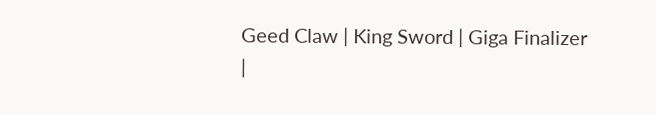Geed Claw | King Sword | Giga Finalizer |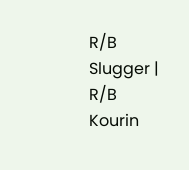R/B Slugger | R/B Kourin